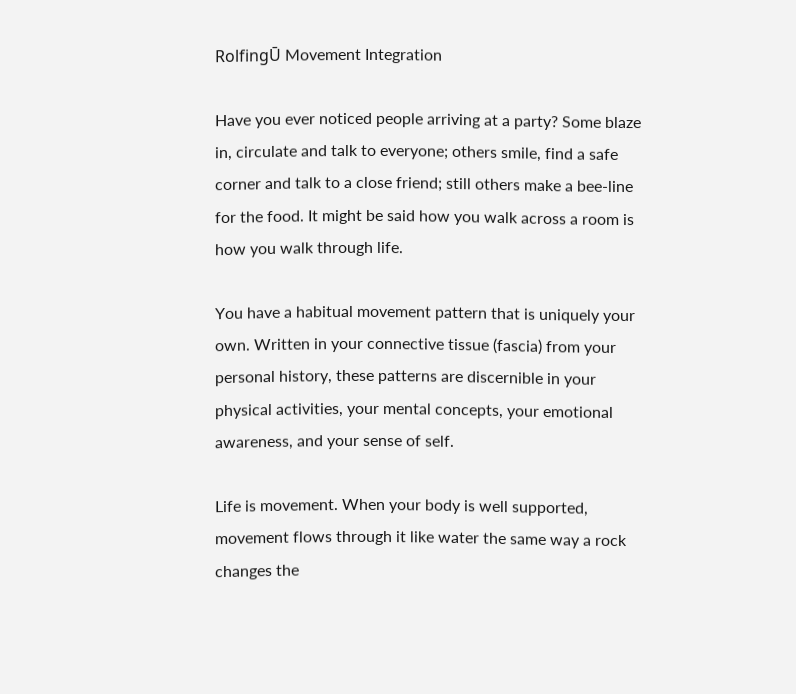RolfingŪ Movement Integration

Have you ever noticed people arriving at a party? Some blaze in, circulate and talk to everyone; others smile, find a safe corner and talk to a close friend; still others make a bee-line for the food. It might be said how you walk across a room is how you walk through life.

You have a habitual movement pattern that is uniquely your own. Written in your connective tissue (fascia) from your personal history, these patterns are discernible in your physical activities, your mental concepts, your emotional awareness, and your sense of self.

Life is movement. When your body is well supported, movement flows through it like water the same way a rock changes the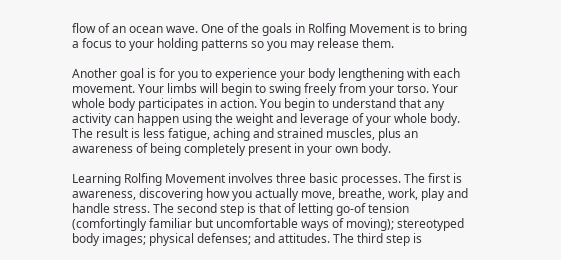flow of an ocean wave. One of the goals in Rolfing Movement is to bring a focus to your holding patterns so you may release them.

Another goal is for you to experience your body lengthening with each movement. Your limbs will begin to swing freely from your torso. Your whole body participates in action. You begin to understand that any activity can happen using the weight and leverage of your whole body. The result is less fatigue, aching and strained muscles, plus an awareness of being completely present in your own body.

Learning Rolfing Movement involves three basic processes. The first is awareness, discovering how you actually move, breathe, work, play and handle stress. The second step is that of letting go-of tension (comfortingly familiar but uncomfortable ways of moving); stereotyped body images; physical defenses; and attitudes. The third step is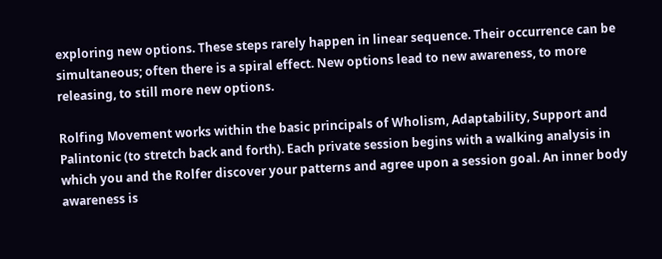exploring new options. These steps rarely happen in linear sequence. Their occurrence can be simultaneous; often there is a spiral effect. New options lead to new awareness, to more releasing, to still more new options.

Rolfing Movement works within the basic principals of Wholism, Adaptability, Support and Palintonic (to stretch back and forth). Each private session begins with a walking analysis in which you and the Rolfer discover your patterns and agree upon a session goal. An inner body awareness is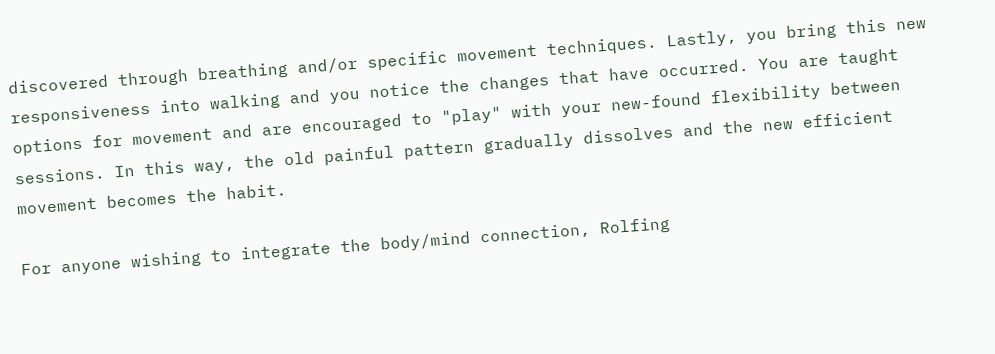discovered through breathing and/or specific movement techniques. Lastly, you bring this new responsiveness into walking and you notice the changes that have occurred. You are taught options for movement and are encouraged to "play" with your new-found flexibility between sessions. In this way, the old painful pattern gradually dissolves and the new efficient movement becomes the habit.

For anyone wishing to integrate the body/mind connection, Rolfing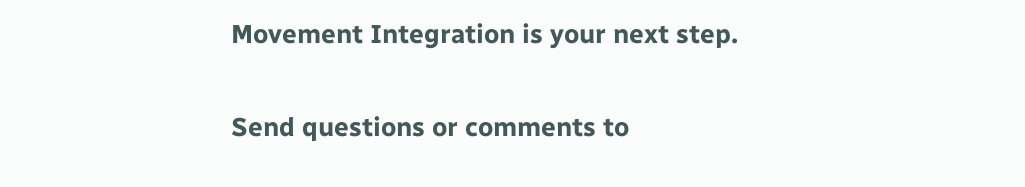Movement Integration is your next step.

Send questions or comments to